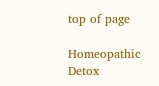top of page

Homeopathic Detox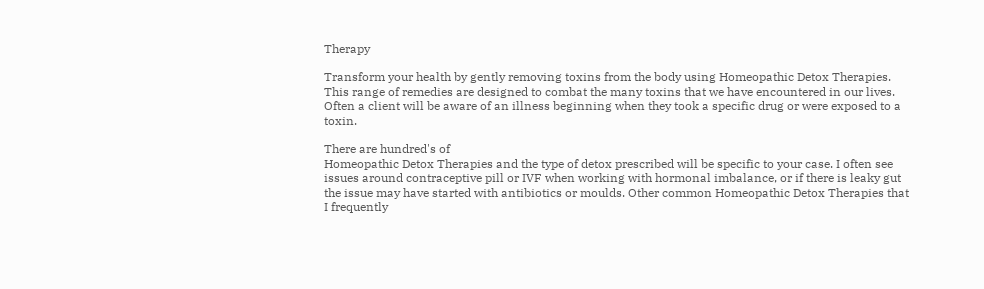Therapy

Transform your health by gently removing toxins from the body using Homeopathic Detox Therapies. This range of remedies are designed to combat the many toxins that we have encountered in our lives. Often a client will be aware of an illness beginning when they took a specific drug or were exposed to a toxin.

There are hundred's of
Homeopathic Detox Therapies and the type of detox prescribed will be specific to your case. I often see issues around contraceptive pill or IVF when working with hormonal imbalance, or if there is leaky gut the issue may have started with antibiotics or moulds. Other common Homeopathic Detox Therapies that I frequently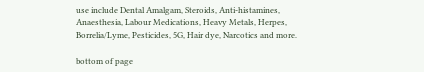use include Dental Amalgam, Steroids, Anti-histamines, Anaesthesia, Labour Medications, Heavy Metals, Herpes, Borrelia/Lyme, Pesticides, 5G, Hair dye, Narcotics and more.

bottom of page